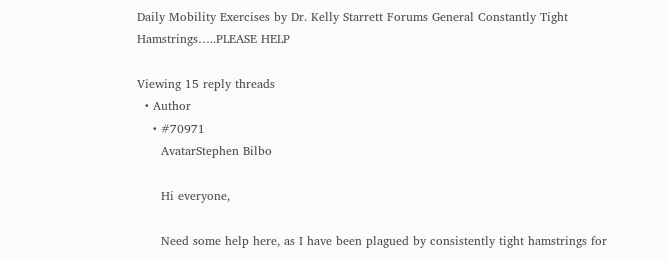Daily Mobility Exercises by Dr. Kelly Starrett Forums General Constantly Tight Hamstrings…..PLEASE HELP

Viewing 15 reply threads
  • Author
    • #70971
      AvatarStephen Bilbo

      Hi everyone,

      Need some help here, as I have been plagued by consistently tight hamstrings for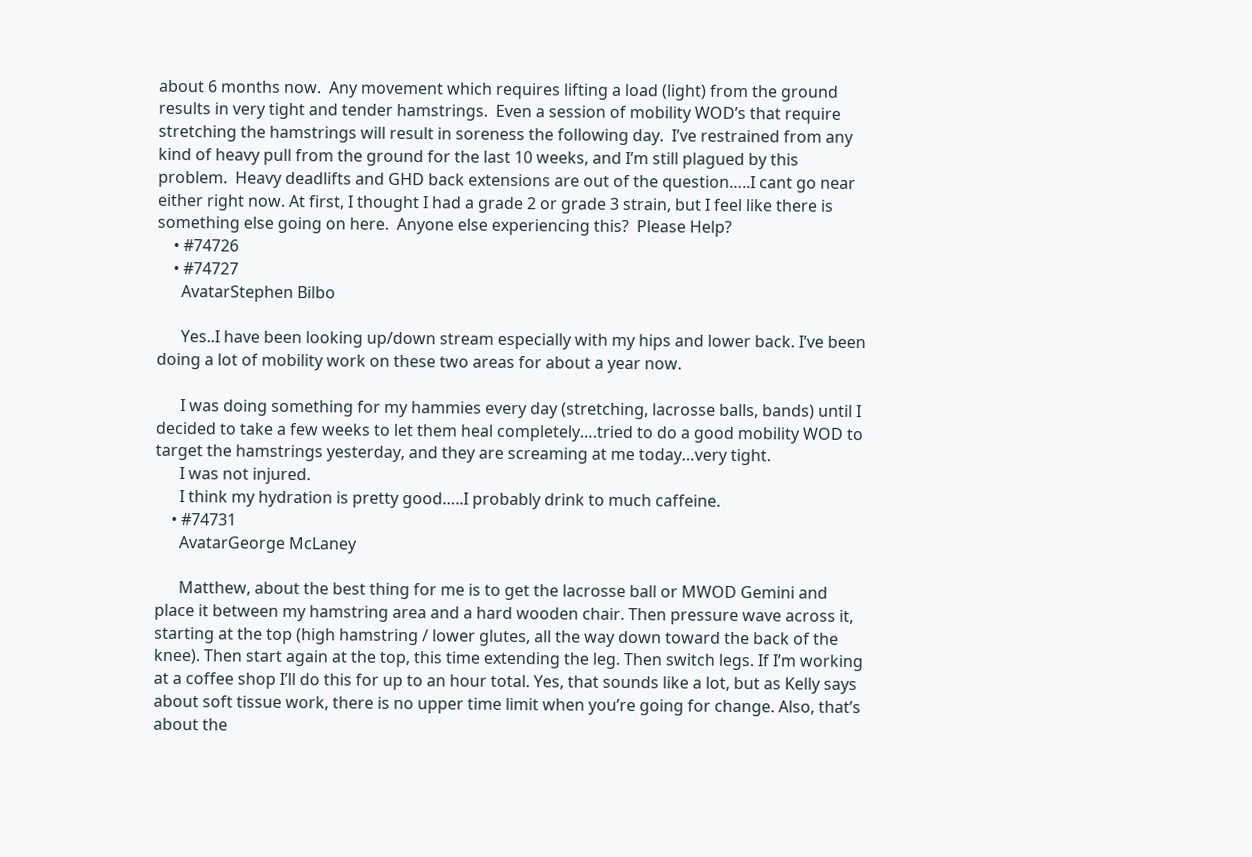about 6 months now.  Any movement which requires lifting a load (light) from the ground results in very tight and tender hamstrings.  Even a session of mobility WOD’s that require stretching the hamstrings will result in soreness the following day.  I’ve restrained from any kind of heavy pull from the ground for the last 10 weeks, and I’m still plagued by this problem.  Heavy deadlifts and GHD back extensions are out of the question…..I cant go near either right now. At first, I thought I had a grade 2 or grade 3 strain, but I feel like there is something else going on here.  Anyone else experiencing this?  Please Help?
    • #74726
    • #74727
      AvatarStephen Bilbo

      Yes..I have been looking up/down stream especially with my hips and lower back. I’ve been doing a lot of mobility work on these two areas for about a year now.

      I was doing something for my hammies every day (stretching, lacrosse balls, bands) until I decided to take a few weeks to let them heal completely….tried to do a good mobility WOD to target the hamstrings yesterday, and they are screaming at me today…very tight.
      I was not injured.
      I think my hydration is pretty good…..I probably drink to much caffeine.
    • #74731
      AvatarGeorge McLaney

      Matthew, about the best thing for me is to get the lacrosse ball or MWOD Gemini and place it between my hamstring area and a hard wooden chair. Then pressure wave across it, starting at the top (high hamstring / lower glutes, all the way down toward the back of the knee). Then start again at the top, this time extending the leg. Then switch legs. If I’m working at a coffee shop I’ll do this for up to an hour total. Yes, that sounds like a lot, but as Kelly says about soft tissue work, there is no upper time limit when you’re going for change. Also, that’s about the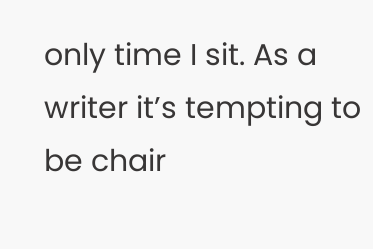only time I sit. As a writer it’s tempting to be chair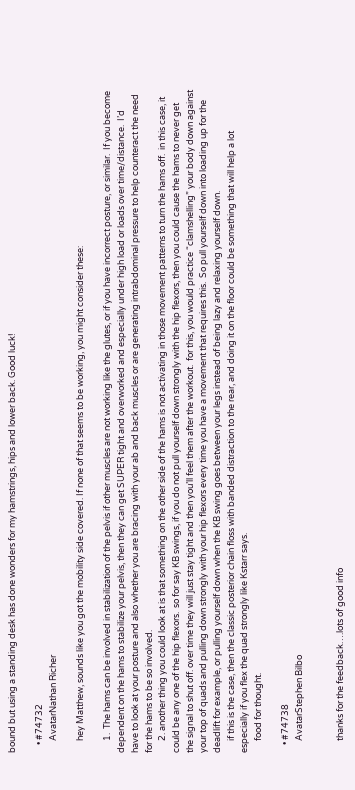bound but using a standing desk has done wonders for my hamstrings, hips and lower back. Good luck!

    • #74732
      AvatarNathan Richer

      hey Matthew, sounds like you got the mobility side covered. If none of that seems to be working, you might consider these:

      1.  The hams can be involved in stabilization of the pelvis if other muscles are not working like the glutes, or if you have incorrect posture, or similar.  If you become dependent on the hams to stabilize your pelvis, then they can get SUPER tight and overworked and especially under high load or loads over time/distance.  I’d have to look at your posture and also whether you are bracing with your ab and back muscles or are generating intrabdominal pressure to help counteract the need for the hams to be so involved.
      2. another thing you could look at is that something on the other side of the hams is not activating in those movement patterns to turn the hams off.  in this case, it could be any one of the hip flexors.  so for say KB swings, if you do not pull yourself down strongly with the hip flexors, then you could cause the hams to never get the signal to shut off. over time they will just stay tight and then you’ll feel them after the workout.  for this, you would practice “clamshelling” your body down against your top of quads and pulling down strongly with your hip flexors every time you have a movement that requires this.  So pull yourself down into loading up for the deadlift for example, or pulling yourself down when the KB swing goes between your legs instead of being lazy and relaxing yourself down.
      if this is the case, then the classic posterior chain floss with banded distraction to the rear, and doing it on the floor could be something that will help a lot especially if you flex the quad strongly like Kstarr says.
      food for thought.

    • #74738
      AvatarStephen Bilbo


      thanks for the feedback….lots of good info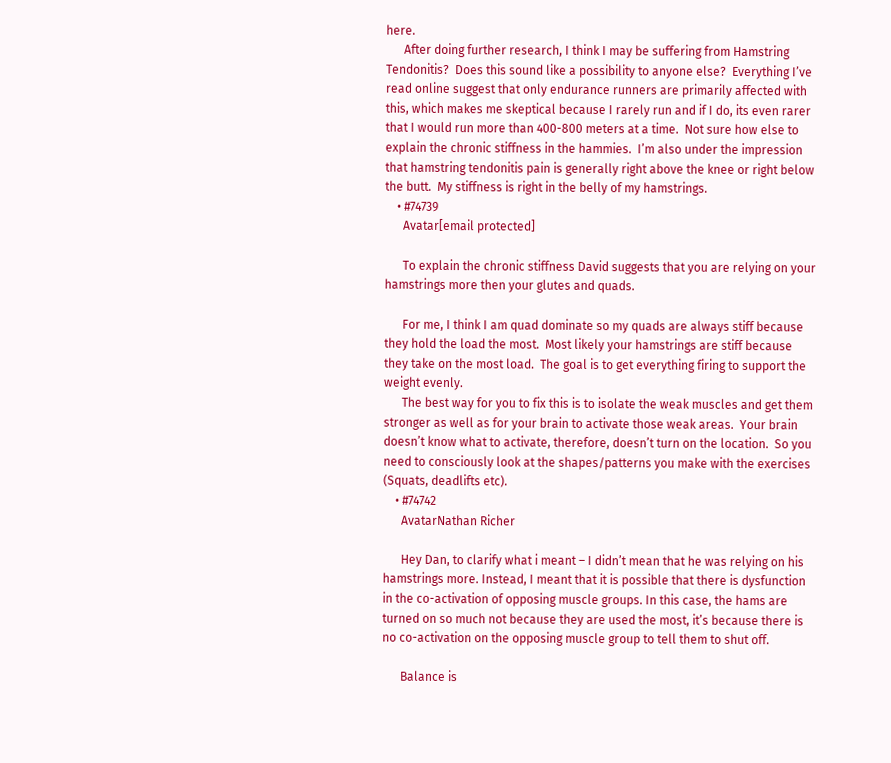here.
      After doing further research, I think I may be suffering from Hamstring Tendonitis?  Does this sound like a possibility to anyone else?  Everything I’ve read online suggest that only endurance runners are primarily affected with this, which makes me skeptical because I rarely run and if I do, its even rarer that I would run more than 400-800 meters at a time.  Not sure how else to explain the chronic stiffness in the hammies.  I’m also under the impression that hamstring tendonitis pain is generally right above the knee or right below the butt.  My stiffness is right in the belly of my hamstrings.
    • #74739
      Avatar[email protected]

      To explain the chronic stiffness David suggests that you are relying on your hamstrings more then your glutes and quads.

      For me, I think I am quad dominate so my quads are always stiff because they hold the load the most.  Most likely your hamstrings are stiff because they take on the most load.  The goal is to get everything firing to support the weight evenly.
      The best way for you to fix this is to isolate the weak muscles and get them stronger as well as for your brain to activate those weak areas.  Your brain doesn’t know what to activate, therefore, doesn’t turn on the location.  So you need to consciously look at the shapes/patterns you make with the exercises (Squats, deadlifts etc).
    • #74742
      AvatarNathan Richer

      Hey Dan, to clarify what i meant – I didn’t mean that he was relying on his hamstrings more. Instead, I meant that it is possible that there is dysfunction in the co-activation of opposing muscle groups. In this case, the hams are turned on so much not because they are used the most, it’s because there is no co-activation on the opposing muscle group to tell them to shut off.

      Balance is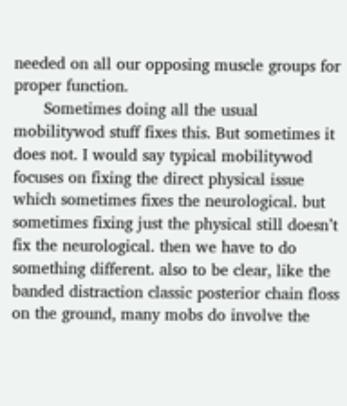needed on all our opposing muscle groups for proper function.
      Sometimes doing all the usual mobilitywod stuff fixes this. But sometimes it does not. I would say typical mobilitywod focuses on fixing the direct physical issue which sometimes fixes the neurological. but sometimes fixing just the physical still doesn’t fix the neurological. then we have to do something different. also to be clear, like the banded distraction classic posterior chain floss on the ground, many mobs do involve the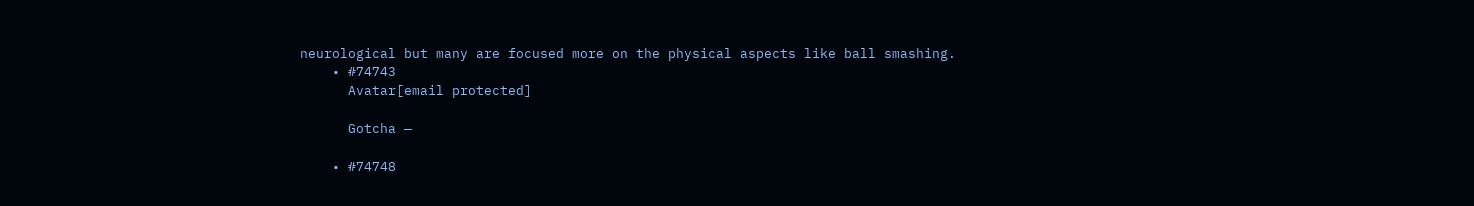neurological but many are focused more on the physical aspects like ball smashing.
    • #74743
      Avatar[email protected]

      Gotcha —

    • #74748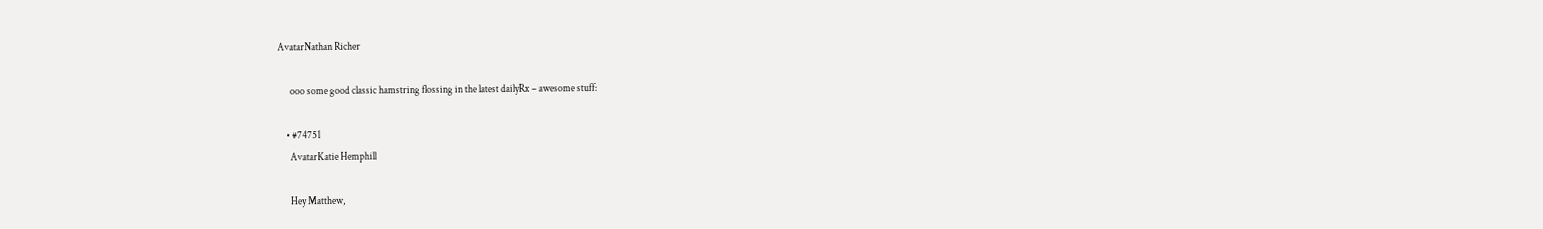AvatarNathan Richer

      ooo some good classic hamstring flossing in the latest dailyRx – awesome stuff:

    • #74751
      AvatarKatie Hemphill

      Hey Matthew,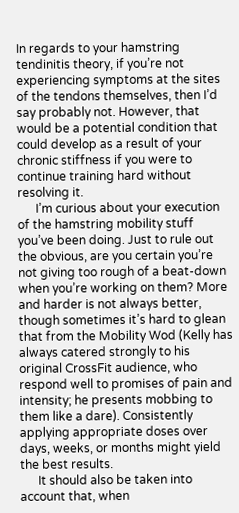In regards to your hamstring tendinitis theory, if you’re not experiencing symptoms at the sites of the tendons themselves, then I’d say probably not. However, that would be a potential condition that could develop as a result of your chronic stiffness if you were to continue training hard without resolving it.
      I’m curious about your execution of the hamstring mobility stuff you’ve been doing. Just to rule out the obvious, are you certain you’re not giving too rough of a beat-down when you’re working on them? More and harder is not always better, though sometimes it’s hard to glean that from the Mobility Wod (Kelly has always catered strongly to his original CrossFit audience, who respond well to promises of pain and intensity; he presents mobbing to them like a dare). Consistently applying appropriate doses over days, weeks, or months might yield the best results.
      It should also be taken into account that, when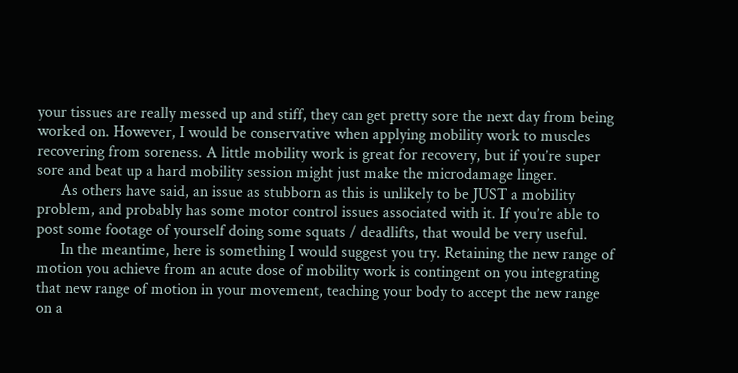your tissues are really messed up and stiff, they can get pretty sore the next day from being worked on. However, I would be conservative when applying mobility work to muscles recovering from soreness. A little mobility work is great for recovery, but if you’re super sore and beat up a hard mobility session might just make the microdamage linger.
      As others have said, an issue as stubborn as this is unlikely to be JUST a mobility problem, and probably has some motor control issues associated with it. If you’re able to post some footage of yourself doing some squats / deadlifts, that would be very useful.
      In the meantime, here is something I would suggest you try. Retaining the new range of motion you achieve from an acute dose of mobility work is contingent on you integrating that new range of motion in your movement, teaching your body to accept the new range on a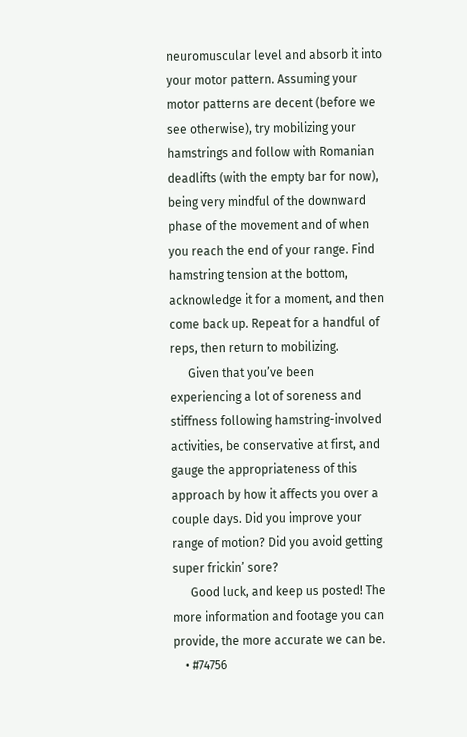neuromuscular level and absorb it into your motor pattern. Assuming your motor patterns are decent (before we see otherwise), try mobilizing your hamstrings and follow with Romanian deadlifts (with the empty bar for now), being very mindful of the downward phase of the movement and of when you reach the end of your range. Find hamstring tension at the bottom, acknowledge it for a moment, and then come back up. Repeat for a handful of reps, then return to mobilizing.
      Given that you’ve been experiencing a lot of soreness and stiffness following hamstring-involved activities, be conservative at first, and gauge the appropriateness of this approach by how it affects you over a couple days. Did you improve your range of motion? Did you avoid getting super frickin’ sore?
      Good luck, and keep us posted! The more information and footage you can provide, the more accurate we can be.
    • #74756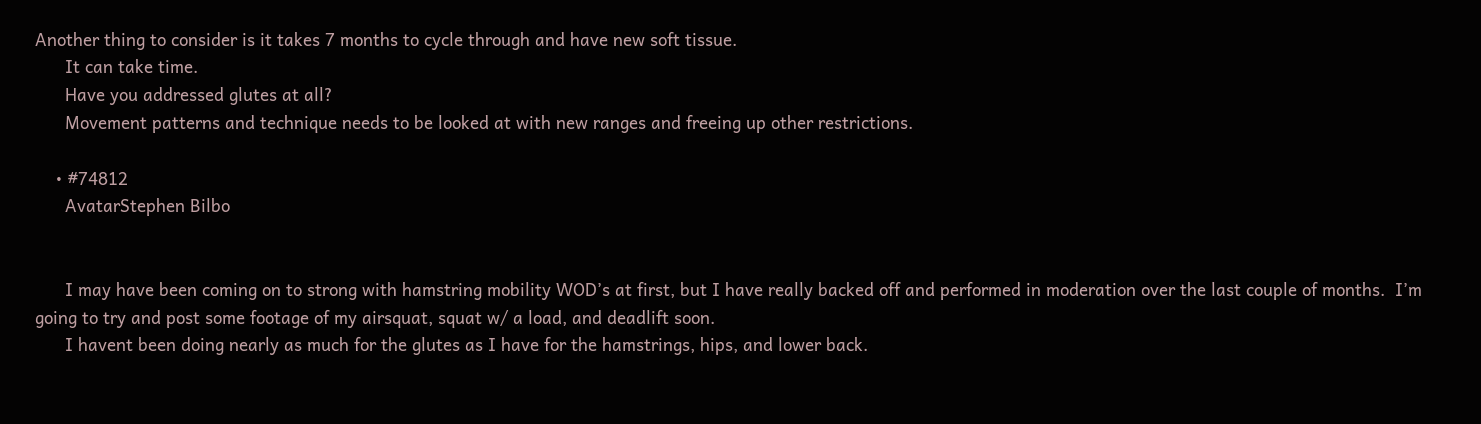Another thing to consider is it takes 7 months to cycle through and have new soft tissue.
      It can take time.
      Have you addressed glutes at all?
      Movement patterns and technique needs to be looked at with new ranges and freeing up other restrictions.

    • #74812
      AvatarStephen Bilbo


      I may have been coming on to strong with hamstring mobility WOD’s at first, but I have really backed off and performed in moderation over the last couple of months.  I’m going to try and post some footage of my airsquat, squat w/ a load, and deadlift soon.
      I havent been doing nearly as much for the glutes as I have for the hamstrings, hips, and lower back.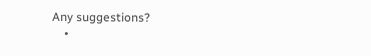Any suggestions?
    •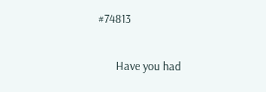#74813

      Have you had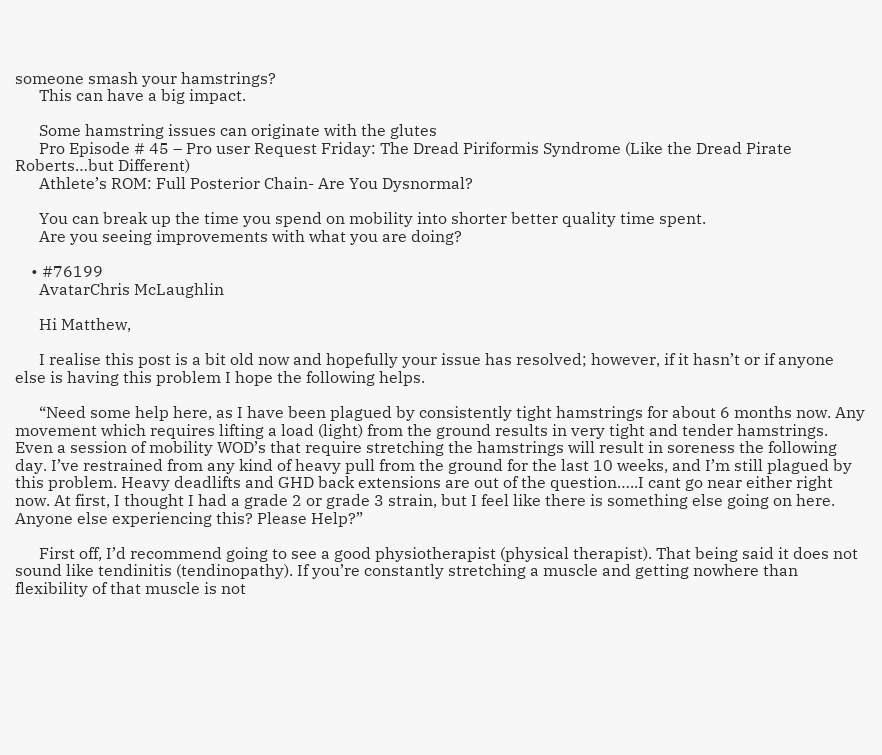someone smash your hamstrings?
      This can have a big impact.

      Some hamstring issues can originate with the glutes
      Pro Episode # 45 – Pro user Request Friday: The Dread Piriformis Syndrome (Like the Dread Pirate Roberts…but Different)
      Athlete’s ROM: Full Posterior Chain- Are You Dysnormal?

      You can break up the time you spend on mobility into shorter better quality time spent.
      Are you seeing improvements with what you are doing?

    • #76199
      AvatarChris McLaughlin

      Hi Matthew,

      I realise this post is a bit old now and hopefully your issue has resolved; however, if it hasn’t or if anyone else is having this problem I hope the following helps.

      “Need some help here, as I have been plagued by consistently tight hamstrings for about 6 months now. Any movement which requires lifting a load (light) from the ground results in very tight and tender hamstrings. Even a session of mobility WOD’s that require stretching the hamstrings will result in soreness the following day. I’ve restrained from any kind of heavy pull from the ground for the last 10 weeks, and I’m still plagued by this problem. Heavy deadlifts and GHD back extensions are out of the question…..I cant go near either right now. At first, I thought I had a grade 2 or grade 3 strain, but I feel like there is something else going on here. Anyone else experiencing this? Please Help?”

      First off, I’d recommend going to see a good physiotherapist (physical therapist). That being said it does not sound like tendinitis (tendinopathy). If you’re constantly stretching a muscle and getting nowhere than flexibility of that muscle is not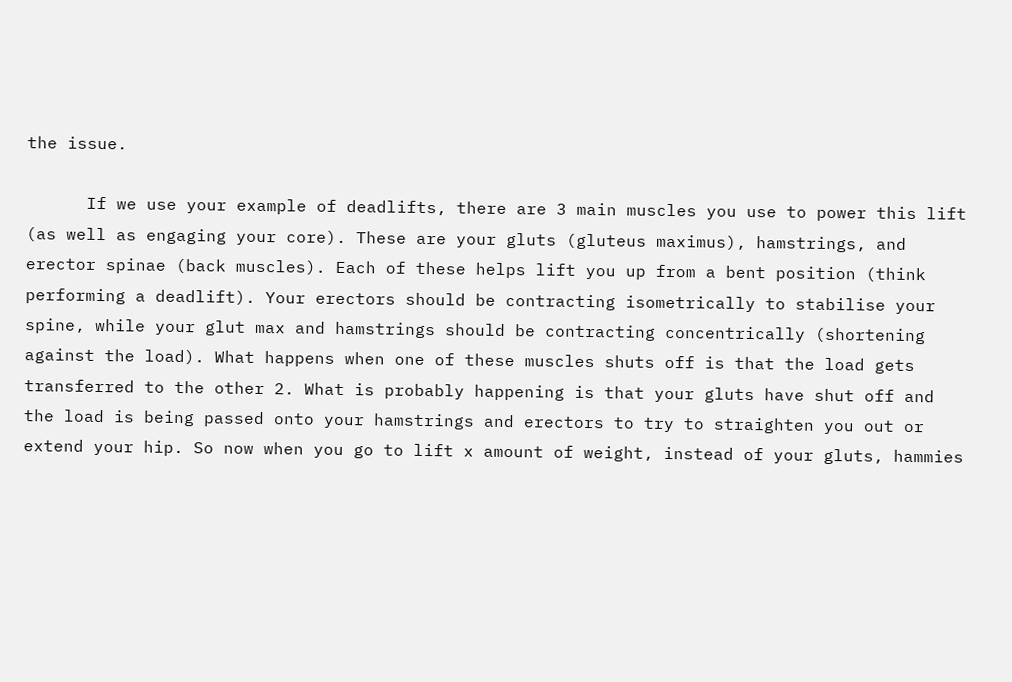the issue.

      If we use your example of deadlifts, there are 3 main muscles you use to power this lift (as well as engaging your core). These are your gluts (gluteus maximus), hamstrings, and erector spinae (back muscles). Each of these helps lift you up from a bent position (think performing a deadlift). Your erectors should be contracting isometrically to stabilise your spine, while your glut max and hamstrings should be contracting concentrically (shortening against the load). What happens when one of these muscles shuts off is that the load gets transferred to the other 2. What is probably happening is that your gluts have shut off and the load is being passed onto your hamstrings and erectors to try to straighten you out or extend your hip. So now when you go to lift x amount of weight, instead of your gluts, hammies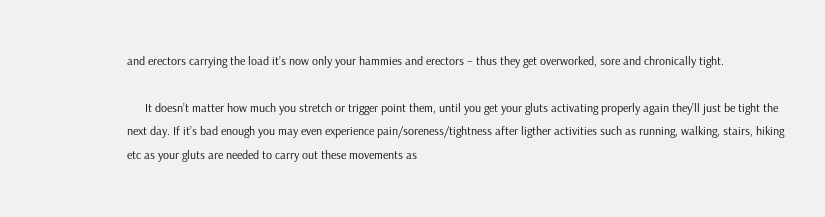and erectors carrying the load it’s now only your hammies and erectors – thus they get overworked, sore and chronically tight.

      It doesn’t matter how much you stretch or trigger point them, until you get your gluts activating properly again they’ll just be tight the next day. If it’s bad enough you may even experience pain/soreness/tightness after ligther activities such as running, walking, stairs, hiking etc as your gluts are needed to carry out these movements as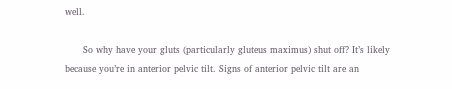well.

      So why have your gluts (particularly gluteus maximus) shut off? It’s likely because you’re in anterior pelvic tilt. Signs of anterior pelvic tilt are an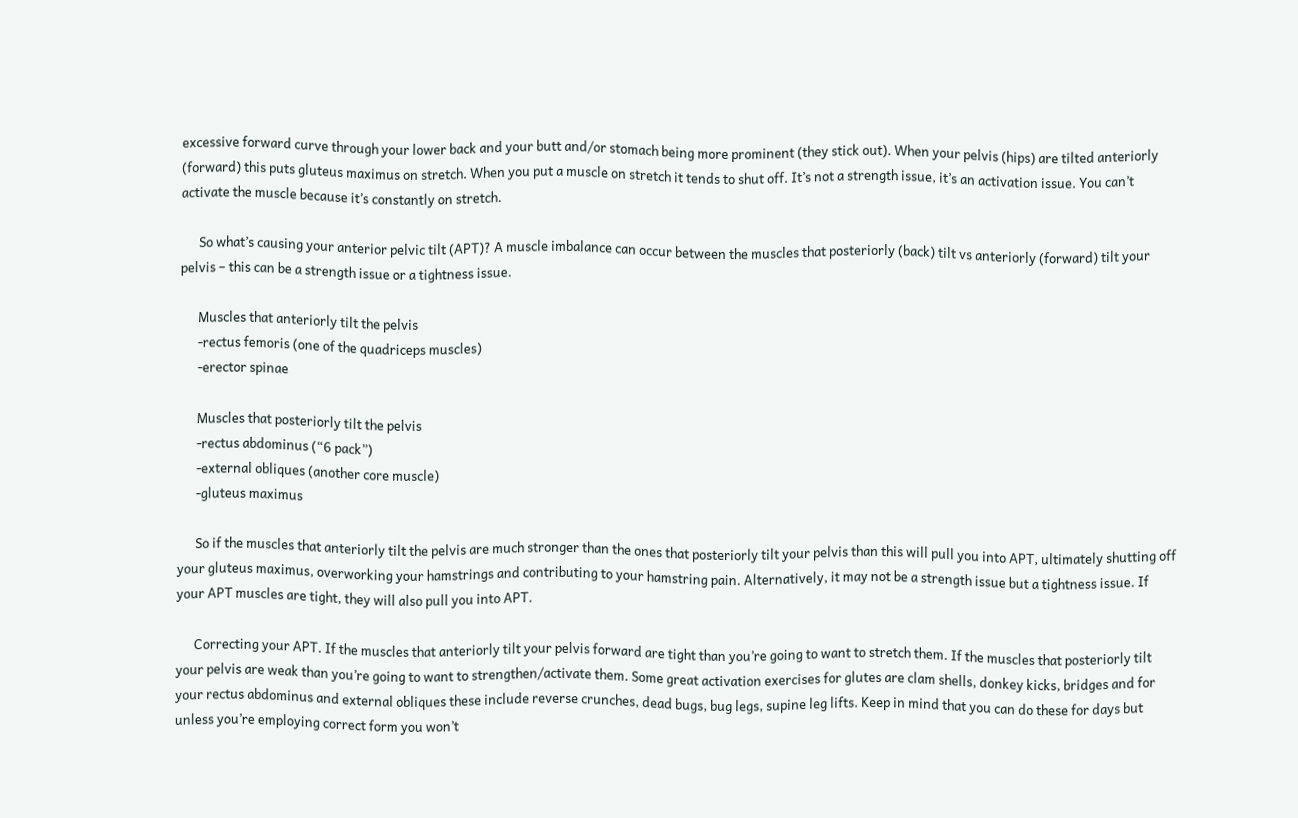excessive forward curve through your lower back and your butt and/or stomach being more prominent (they stick out). When your pelvis (hips) are tilted anteriorly (forward) this puts gluteus maximus on stretch. When you put a muscle on stretch it tends to shut off. It’s not a strength issue, it’s an activation issue. You can’t activate the muscle because it’s constantly on stretch.

      So what’s causing your anterior pelvic tilt (APT)? A muscle imbalance can occur between the muscles that posteriorly (back) tilt vs anteriorly (forward) tilt your pelvis – this can be a strength issue or a tightness issue.

      Muscles that anteriorly tilt the pelvis
      -rectus femoris (one of the quadriceps muscles)
      -erector spinae

      Muscles that posteriorly tilt the pelvis
      -rectus abdominus (“6 pack”)
      -external obliques (another core muscle)
      -gluteus maximus

      So if the muscles that anteriorly tilt the pelvis are much stronger than the ones that posteriorly tilt your pelvis than this will pull you into APT, ultimately shutting off your gluteus maximus, overworking your hamstrings and contributing to your hamstring pain. Alternatively, it may not be a strength issue but a tightness issue. If your APT muscles are tight, they will also pull you into APT.

      Correcting your APT. If the muscles that anteriorly tilt your pelvis forward are tight than you’re going to want to stretch them. If the muscles that posteriorly tilt your pelvis are weak than you’re going to want to strengthen/activate them. Some great activation exercises for glutes are clam shells, donkey kicks, bridges and for your rectus abdominus and external obliques these include reverse crunches, dead bugs, bug legs, supine leg lifts. Keep in mind that you can do these for days but unless you’re employing correct form you won’t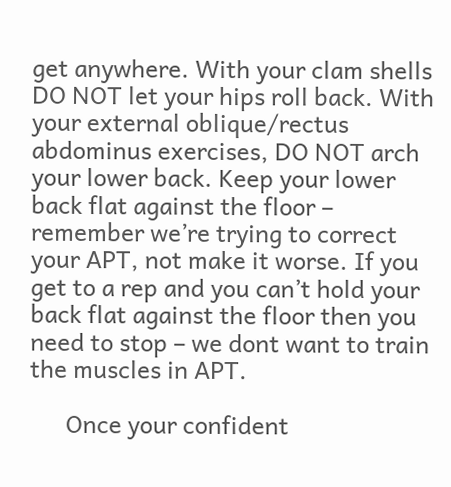get anywhere. With your clam shells DO NOT let your hips roll back. With your external oblique/rectus abdominus exercises, DO NOT arch your lower back. Keep your lower back flat against the floor – remember we’re trying to correct your APT, not make it worse. If you get to a rep and you can’t hold your back flat against the floor then you need to stop – we dont want to train the muscles in APT.

      Once your confident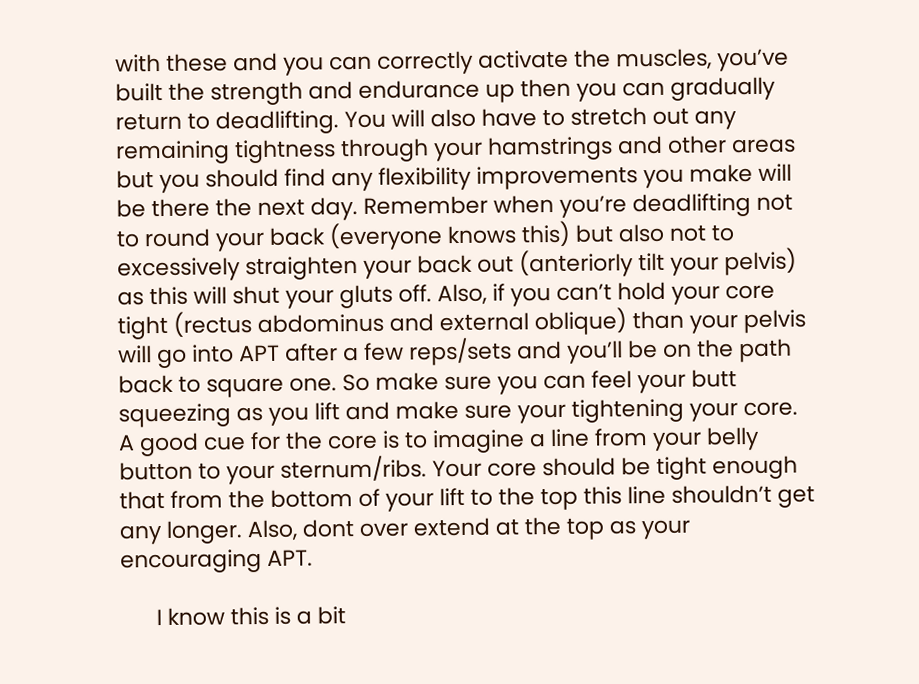with these and you can correctly activate the muscles, you’ve built the strength and endurance up then you can gradually return to deadlifting. You will also have to stretch out any remaining tightness through your hamstrings and other areas but you should find any flexibility improvements you make will be there the next day. Remember when you’re deadlifting not to round your back (everyone knows this) but also not to excessively straighten your back out (anteriorly tilt your pelvis) as this will shut your gluts off. Also, if you can’t hold your core tight (rectus abdominus and external oblique) than your pelvis will go into APT after a few reps/sets and you’ll be on the path back to square one. So make sure you can feel your butt squeezing as you lift and make sure your tightening your core. A good cue for the core is to imagine a line from your belly button to your sternum/ribs. Your core should be tight enough that from the bottom of your lift to the top this line shouldn’t get any longer. Also, dont over extend at the top as your encouraging APT.

      I know this is a bit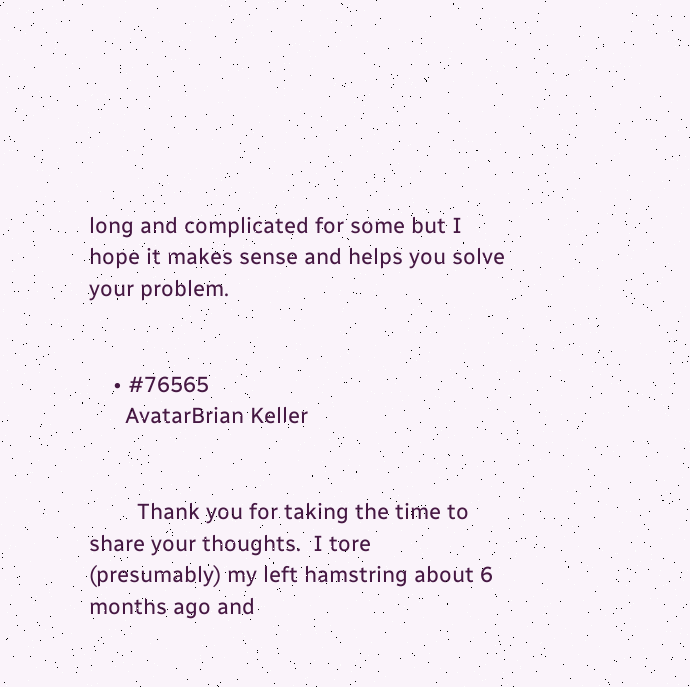long and complicated for some but I hope it makes sense and helps you solve your problem.


    • #76565
      AvatarBrian Keller


        Thank you for taking the time to share your thoughts.  I tore (presumably) my left hamstring about 6 months ago and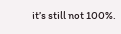it’s still not 100%.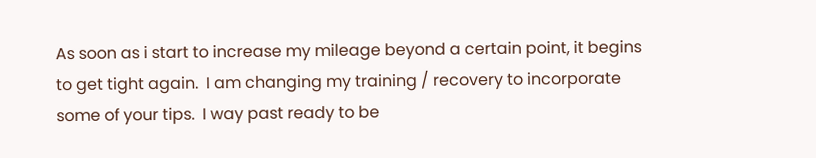As soon as i start to increase my mileage beyond a certain point, it begins to get tight again.  I am changing my training / recovery to incorporate some of your tips.  I way past ready to be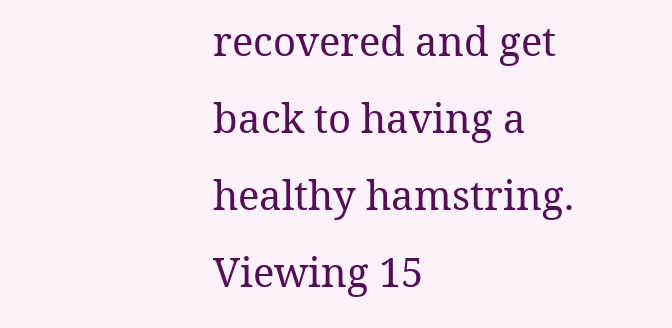recovered and get back to having a healthy hamstring.
Viewing 15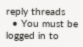reply threads
  • You must be logged in to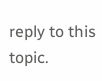reply to this topic.